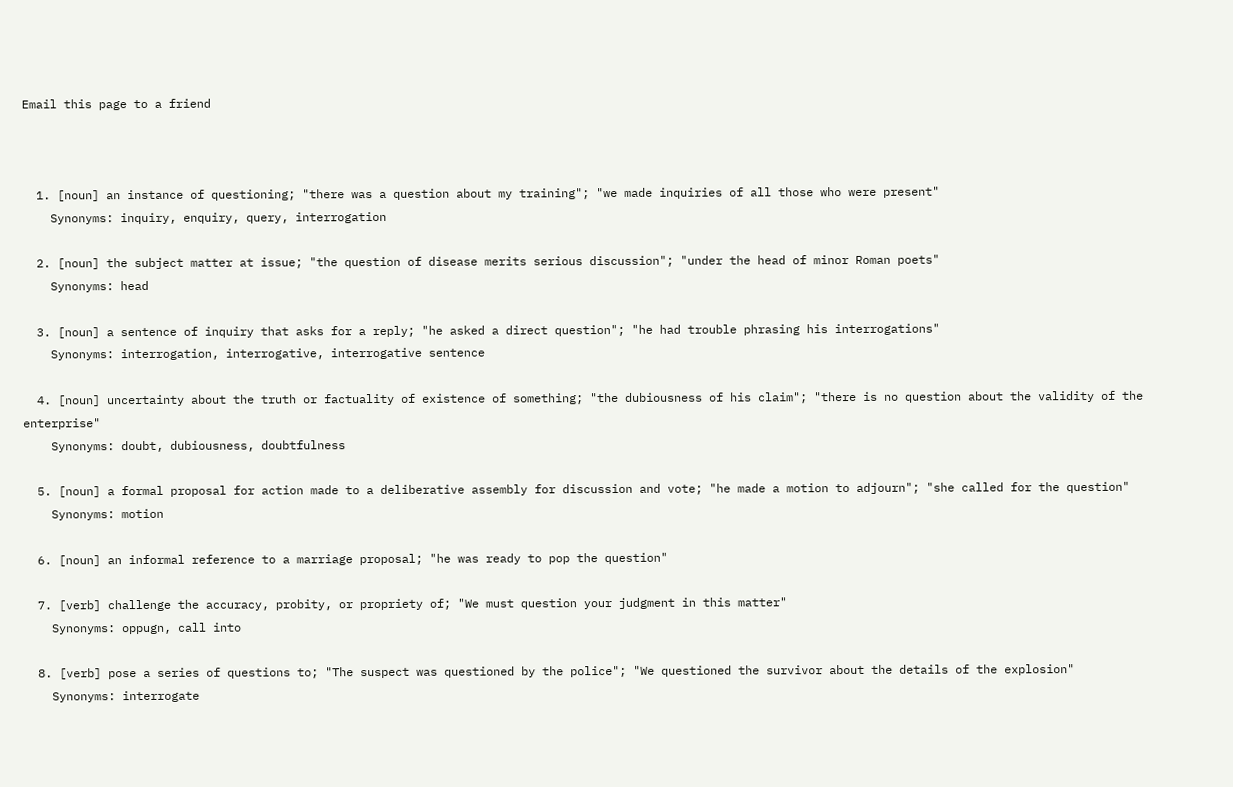Email this page to a friend



  1. [noun] an instance of questioning; "there was a question about my training"; "we made inquiries of all those who were present"
    Synonyms: inquiry, enquiry, query, interrogation

  2. [noun] the subject matter at issue; "the question of disease merits serious discussion"; "under the head of minor Roman poets"
    Synonyms: head

  3. [noun] a sentence of inquiry that asks for a reply; "he asked a direct question"; "he had trouble phrasing his interrogations"
    Synonyms: interrogation, interrogative, interrogative sentence

  4. [noun] uncertainty about the truth or factuality of existence of something; "the dubiousness of his claim"; "there is no question about the validity of the enterprise"
    Synonyms: doubt, dubiousness, doubtfulness

  5. [noun] a formal proposal for action made to a deliberative assembly for discussion and vote; "he made a motion to adjourn"; "she called for the question"
    Synonyms: motion

  6. [noun] an informal reference to a marriage proposal; "he was ready to pop the question"

  7. [verb] challenge the accuracy, probity, or propriety of; "We must question your judgment in this matter"
    Synonyms: oppugn, call into

  8. [verb] pose a series of questions to; "The suspect was questioned by the police"; "We questioned the survivor about the details of the explosion"
    Synonyms: interrogate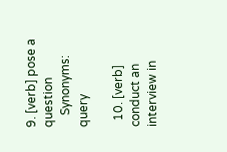9. [verb] pose a question
    Synonyms: query

  10. [verb] conduct an interview in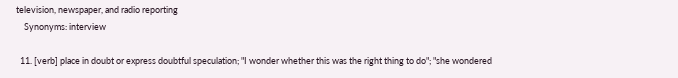television, newspaper, and radio reporting
    Synonyms: interview

  11. [verb] place in doubt or express doubtful speculation; "I wonder whether this was the right thing to do"; "she wondered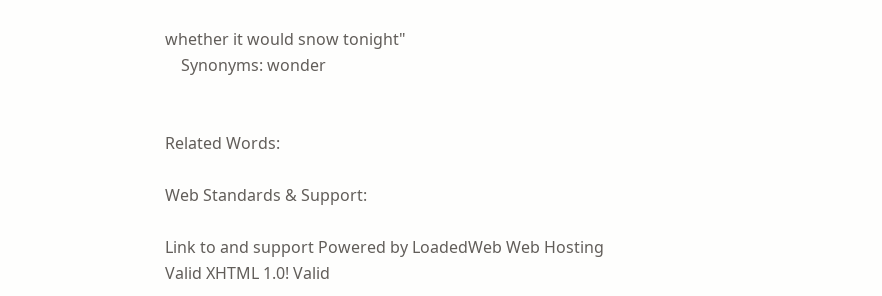whether it would snow tonight"
    Synonyms: wonder


Related Words:

Web Standards & Support:

Link to and support Powered by LoadedWeb Web Hosting
Valid XHTML 1.0! Valid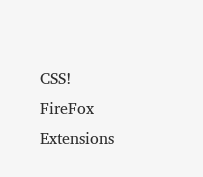CSS! FireFox Extensions